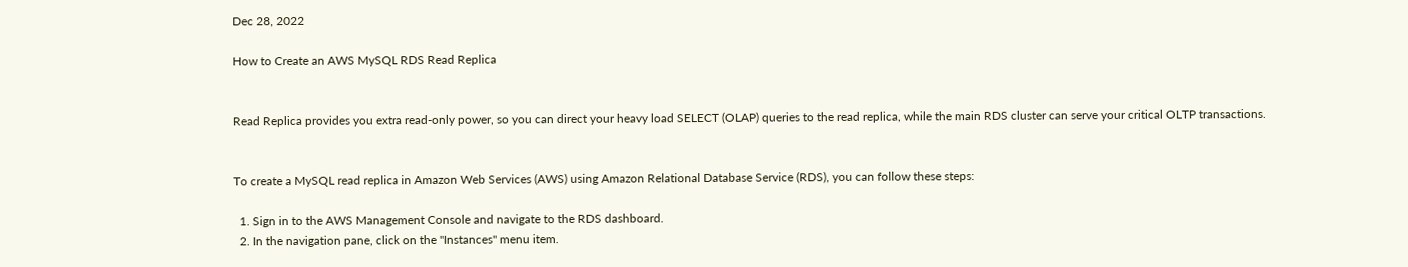Dec 28, 2022

How to Create an AWS MySQL RDS Read Replica


Read Replica provides you extra read-only power, so you can direct your heavy load SELECT (OLAP) queries to the read replica, while the main RDS cluster can serve your critical OLTP transactions.


To create a MySQL read replica in Amazon Web Services (AWS) using Amazon Relational Database Service (RDS), you can follow these steps:

  1. Sign in to the AWS Management Console and navigate to the RDS dashboard.
  2. In the navigation pane, click on the "Instances" menu item.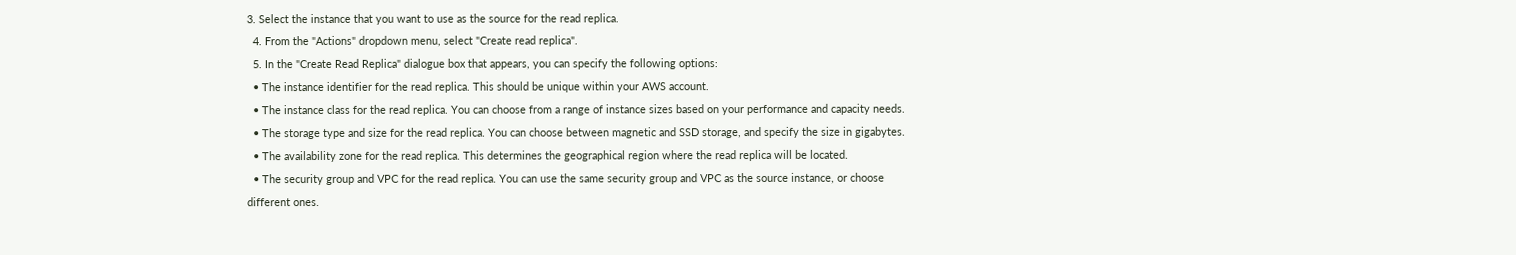3. Select the instance that you want to use as the source for the read replica.
  4. From the "Actions" dropdown menu, select "Create read replica".
  5. In the "Create Read Replica" dialogue box that appears, you can specify the following options:
  • The instance identifier for the read replica. This should be unique within your AWS account.
  • The instance class for the read replica. You can choose from a range of instance sizes based on your performance and capacity needs.
  • The storage type and size for the read replica. You can choose between magnetic and SSD storage, and specify the size in gigabytes.
  • The availability zone for the read replica. This determines the geographical region where the read replica will be located.
  • The security group and VPC for the read replica. You can use the same security group and VPC as the source instance, or choose different ones.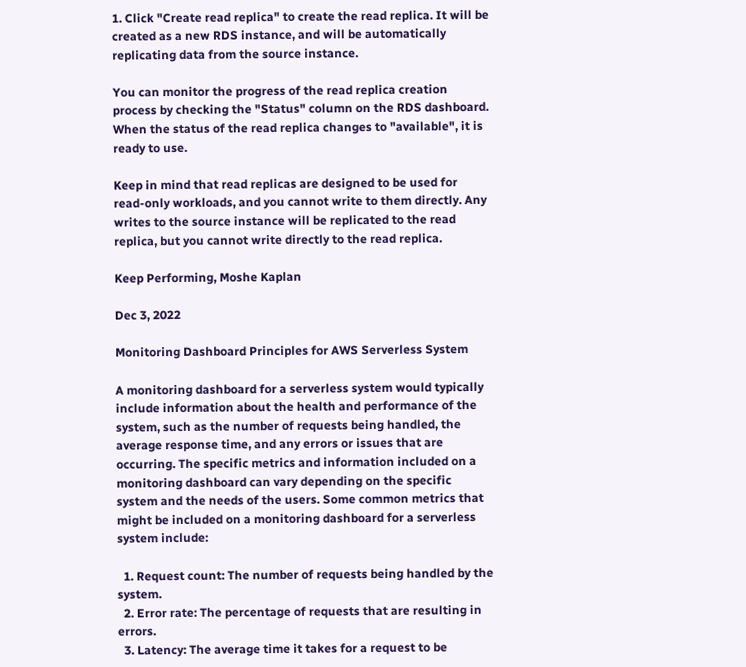1. Click "Create read replica" to create the read replica. It will be created as a new RDS instance, and will be automatically replicating data from the source instance.

You can monitor the progress of the read replica creation process by checking the "Status" column on the RDS dashboard. When the status of the read replica changes to "available", it is ready to use.

Keep in mind that read replicas are designed to be used for read-only workloads, and you cannot write to them directly. Any writes to the source instance will be replicated to the read replica, but you cannot write directly to the read replica.

Keep Performing, Moshe Kaplan

Dec 3, 2022

Monitoring Dashboard Principles for AWS Serverless System

A monitoring dashboard for a serverless system would typically include information about the health and performance of the system, such as the number of requests being handled, the average response time, and any errors or issues that are occurring. The specific metrics and information included on a monitoring dashboard can vary depending on the specific system and the needs of the users. Some common metrics that might be included on a monitoring dashboard for a serverless system include:

  1. Request count: The number of requests being handled by the system.
  2. Error rate: The percentage of requests that are resulting in errors.
  3. Latency: The average time it takes for a request to be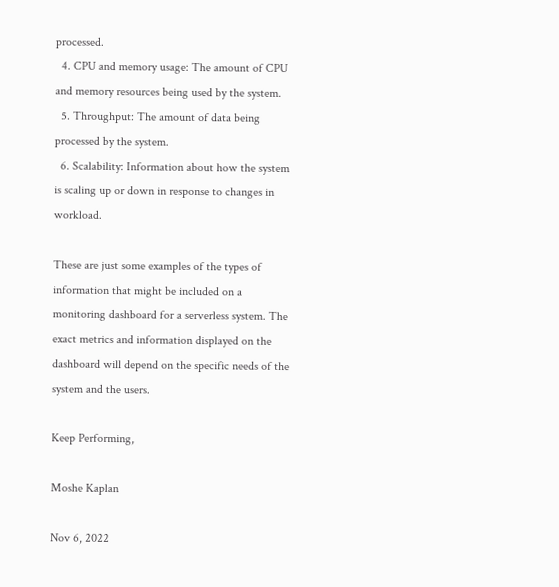processed.
  4. CPU and memory usage: The amount of CPU and memory resources being used by the system.
  5. Throughput: The amount of data being processed by the system.
  6. Scalability: Information about how the system is scaling up or down in response to changes in workload.

These are just some examples of the types of information that might be included on a monitoring dashboard for a serverless system. The exact metrics and information displayed on the dashboard will depend on the specific needs of the system and the users.

Keep Performing,

Moshe Kaplan

Nov 6, 2022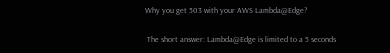Why you get 503 with your AWS Lambda@Edge?

 The short answer: Lambda@Edge is limited to a 5 seconds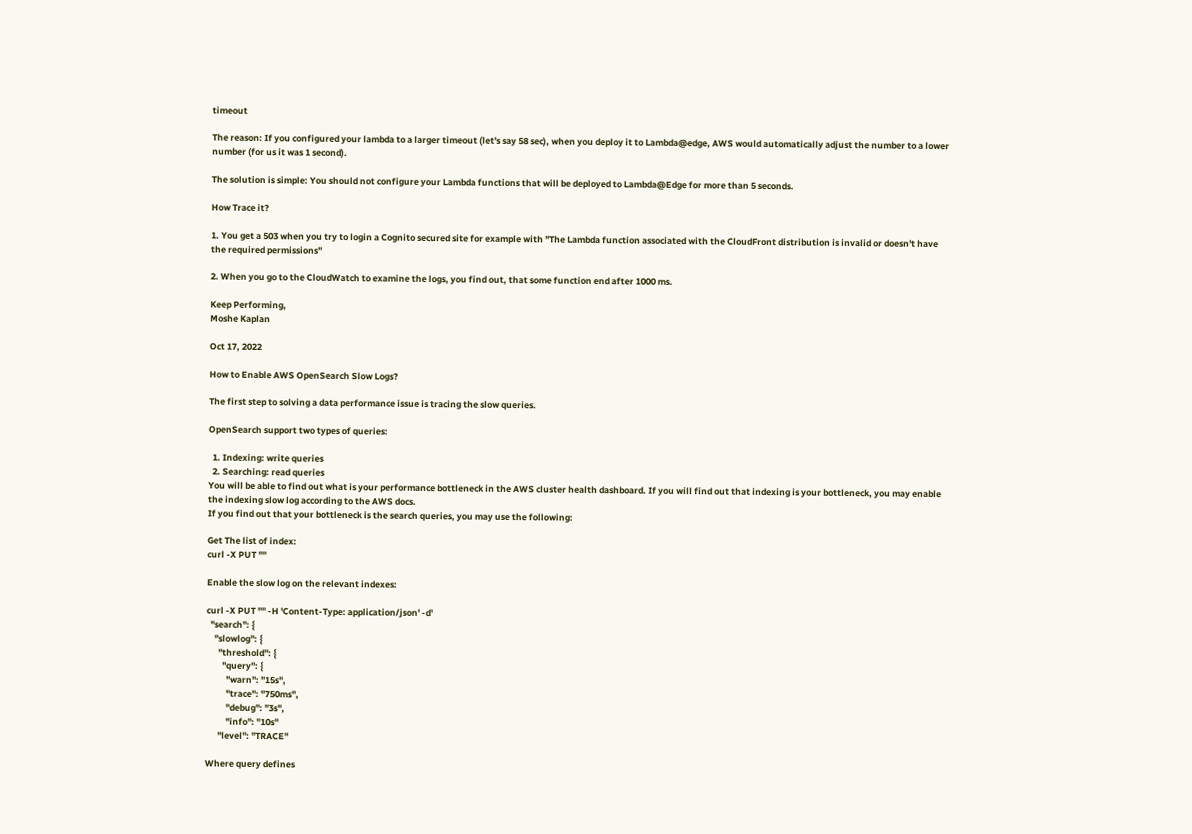timeout

The reason: If you configured your lambda to a larger timeout (let's say 58 sec), when you deploy it to Lambda@edge, AWS would automatically adjust the number to a lower number (for us it was 1 second).

The solution is simple: You should not configure your Lambda functions that will be deployed to Lambda@Edge for more than 5 seconds.

How Trace it?

1. You get a 503 when you try to login a Cognito secured site for example with "The Lambda function associated with the CloudFront distribution is invalid or doesn't have the required permissions"

2. When you go to the CloudWatch to examine the logs, you find out, that some function end after 1000 ms.

Keep Performing,
Moshe Kaplan

Oct 17, 2022

How to Enable AWS OpenSearch Slow Logs?

The first step to solving a data performance issue is tracing the slow queries.

OpenSearch support two types of queries:

  1. Indexing: write queries
  2. Searching: read queries
You will be able to find out what is your performance bottleneck in the AWS cluster health dashboard. If you will find out that indexing is your bottleneck, you may enable the indexing slow log according to the AWS docs.
If you find out that your bottleneck is the search queries, you may use the following:

Get The list of index:
curl -X PUT ""

Enable the slow log on the relevant indexes:

curl -X PUT "" -H 'Content-Type: application/json' -d'
  "search": {
    "slowlog": {
      "threshold": {
        "query": {
          "warn": "15s",
          "trace": "750ms",
          "debug": "3s",
          "info": "10s"
      "level": "TRACE"

Where query defines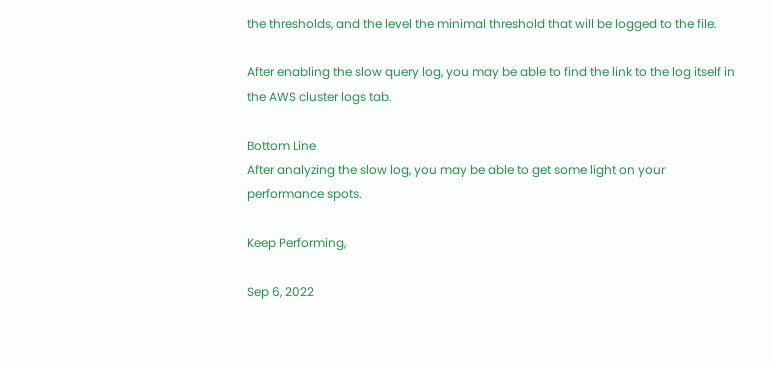the thresholds, and the level the minimal threshold that will be logged to the file.

After enabling the slow query log, you may be able to find the link to the log itself in the AWS cluster logs tab.

Bottom Line
After analyzing the slow log, you may be able to get some light on your performance spots.

Keep Performing,

Sep 6, 2022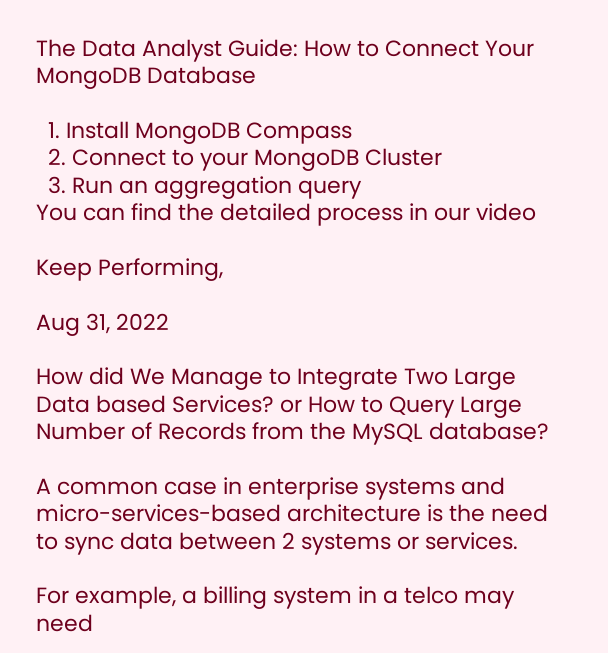The Data Analyst Guide: How to Connect Your MongoDB Database

  1. Install MongoDB Compass
  2. Connect to your MongoDB Cluster
  3. Run an aggregation query
You can find the detailed process in our video

Keep Performing,

Aug 31, 2022

How did We Manage to Integrate Two Large Data based Services? or How to Query Large Number of Records from the MySQL database?

A common case in enterprise systems and micro-services-based architecture is the need to sync data between 2 systems or services.

For example, a billing system in a telco may need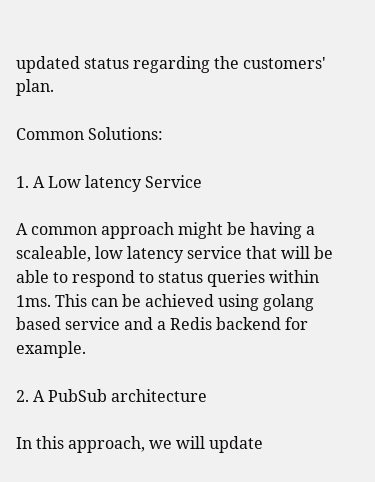updated status regarding the customers' plan.

Common Solutions:

1. A Low latency Service

A common approach might be having a scaleable, low latency service that will be able to respond to status queries within 1ms. This can be achieved using golang based service and a Redis backend for example.

2. A PubSub architecture

In this approach, we will update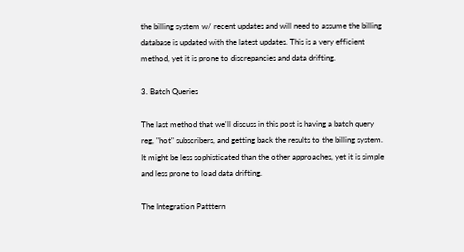the billing system w/ recent updates and will need to assume the billing database is updated with the latest updates. This is a very efficient method, yet it is prone to discrepancies and data drifting.

3. Batch Queries

The last method that we'll discuss in this post is having a batch query reg, "hot" subscribers, and getting back the results to the billing system. It might be less sophisticated than the other approaches, yet it is simple and less prone to load data drifting.

The Integration Patttern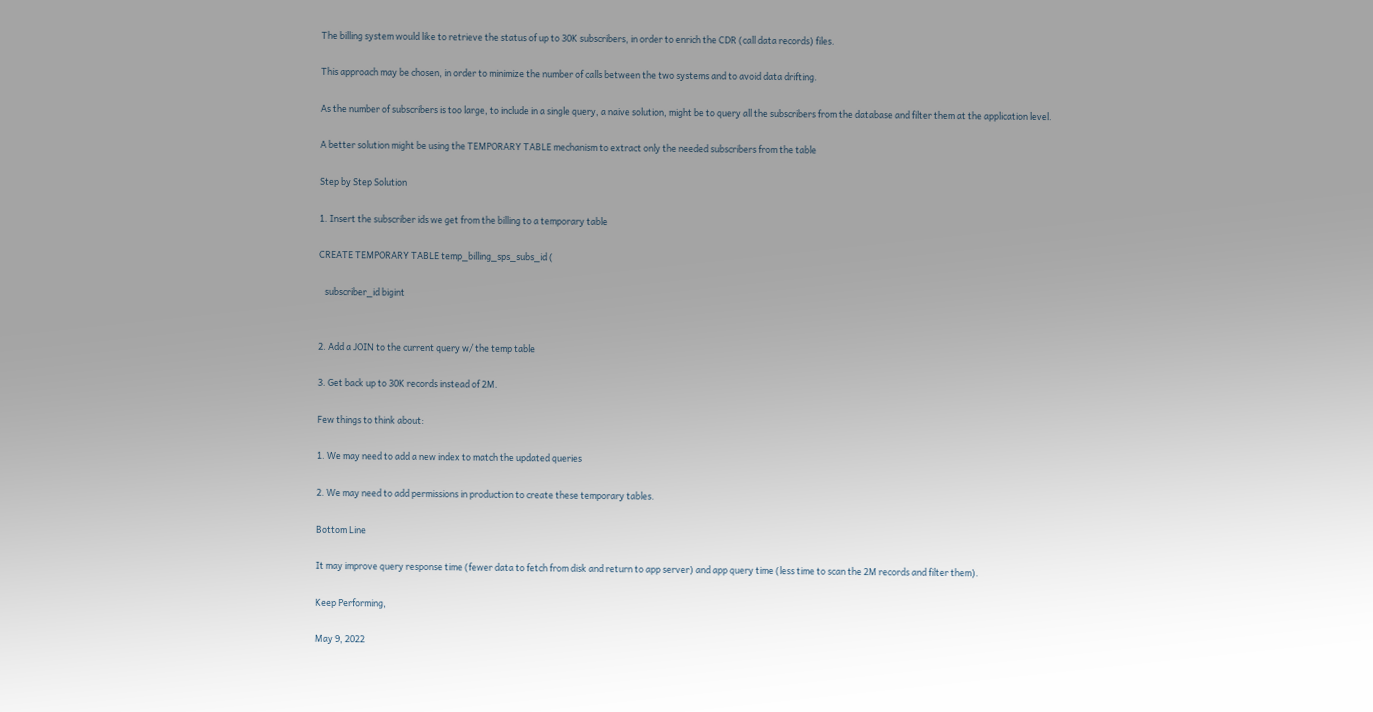The billing system would like to retrieve the status of up to 30K subscribers, in order to enrich the CDR (call data records) files.

This approach may be chosen, in order to minimize the number of calls between the two systems and to avoid data drifting.

As the number of subscribers is too large, to include in a single query, a naive solution, might be to query all the subscribers from the database and filter them at the application level.

A better solution might be using the TEMPORARY TABLE mechanism to extract only the needed subscribers from the table

Step by Step Solution

1. Insert the subscriber ids we get from the billing to a temporary table

CREATE TEMPORARY TABLE temp_billing_sps_subs_id (

   subscriber_id bigint


2. Add a JOIN to the current query w/ the temp table

3. Get back up to 30K records instead of 2M.

Few things to think about:

1. We may need to add a new index to match the updated queries

2. We may need to add permissions in production to create these temporary tables.

Bottom Line

It may improve query response time (fewer data to fetch from disk and return to app server) and app query time (less time to scan the 2M records and filter them).

Keep Performing,

May 9, 2022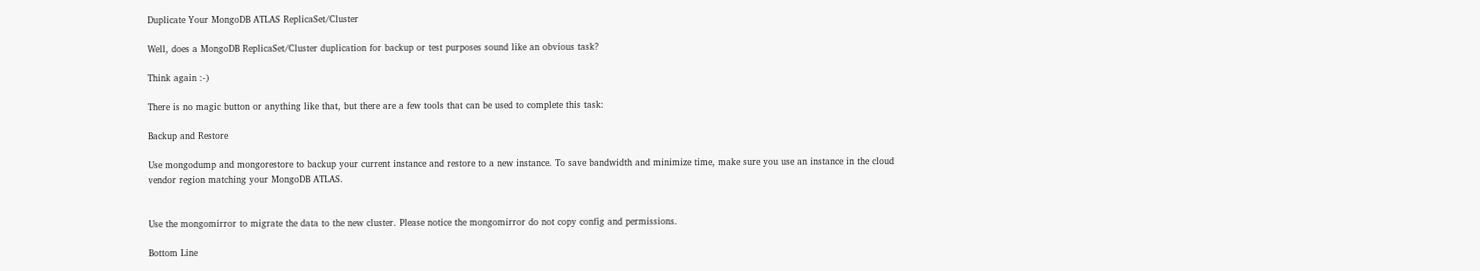Duplicate Your MongoDB ATLAS ReplicaSet/Cluster

Well, does a MongoDB ReplicaSet/Cluster duplication for backup or test purposes sound like an obvious task?

Think again :-)

There is no magic button or anything like that, but there are a few tools that can be used to complete this task:

Backup and Restore

Use mongodump and mongorestore to backup your current instance and restore to a new instance. To save bandwidth and minimize time, make sure you use an instance in the cloud vendor region matching your MongoDB ATLAS.


Use the mongomirror to migrate the data to the new cluster. Please notice the mongomirror do not copy config and permissions.

Bottom Line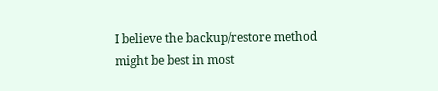I believe the backup/restore method might be best in most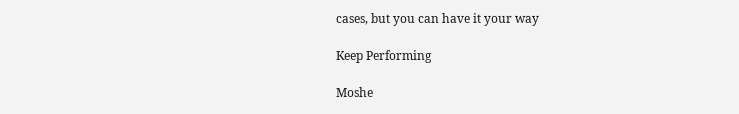cases, but you can have it your way

Keep Performing

Moshe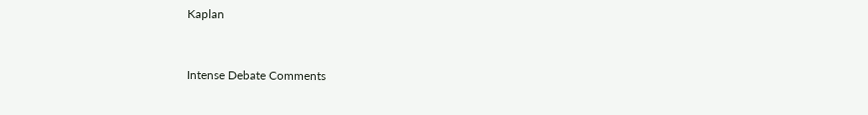Kaplan


Intense Debate Comments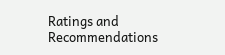Ratings and Recommendations